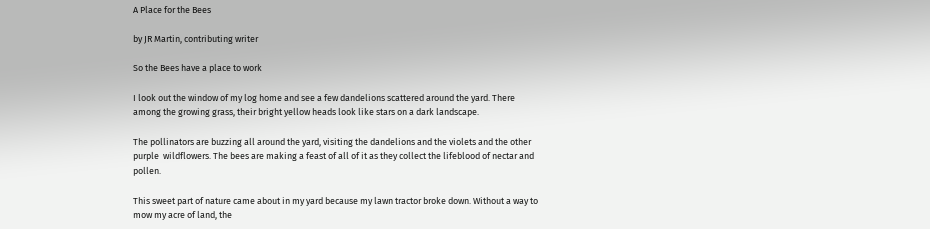A Place for the Bees

by JR Martin, contributing writer

So the Bees have a place to work

I look out the window of my log home and see a few dandelions scattered around the yard. There among the growing grass, their bright yellow heads look like stars on a dark landscape.

The pollinators are buzzing all around the yard, visiting the dandelions and the violets and the other purple  wildflowers. The bees are making a feast of all of it as they collect the lifeblood of nectar and pollen.

This sweet part of nature came about in my yard because my lawn tractor broke down. Without a way to mow my acre of land, the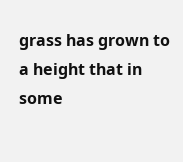grass has grown to a height that in some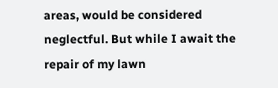areas, would be considered neglectful. But while I await the repair of my lawn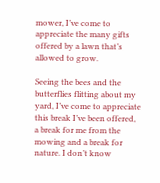mower, I’ve come to appreciate the many gifts offered by a lawn that’s allowed to grow.

Seeing the bees and the butterflies flitting about my yard, I’ve come to appreciate this break I’ve been offered, a break for me from the mowing and a break for nature. I don’t know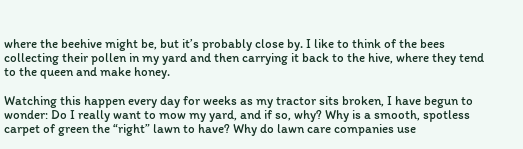where the beehive might be, but it’s probably close by. I like to think of the bees collecting their pollen in my yard and then carrying it back to the hive, where they tend to the queen and make honey.

Watching this happen every day for weeks as my tractor sits broken, I have begun to wonder: Do I really want to mow my yard, and if so, why? Why is a smooth, spotless carpet of green the “right” lawn to have? Why do lawn care companies use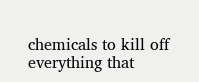chemicals to kill off everything that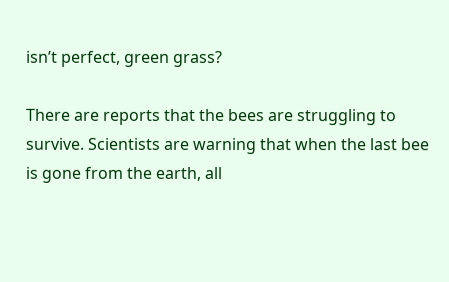isn’t perfect, green grass?

There are reports that the bees are struggling to survive. Scientists are warning that when the last bee is gone from the earth, all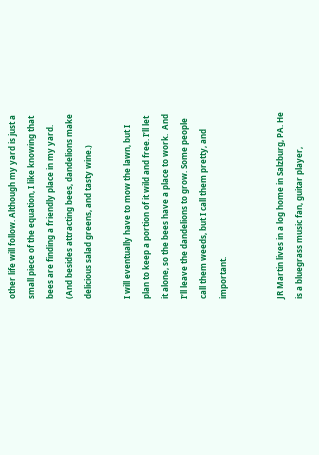other life will follow. Although my yard is just a small piece of the equation, I like knowing that bees are finding a friendly place in my yard. (And besides attracting bees, dandelions make delicious salad greens, and tasty wine.)

I will eventually have to mow the lawn, but I plan to keep a portion of it wild and free. I’ll let it alone, so the bees have a place to work.  And I’ll leave the dandelions to grow. Some people call them weeds, but I call them pretty, and important.


JR Martin lives in a log home in Salzburg, PA. He is a bluegrass music fan, guitar player,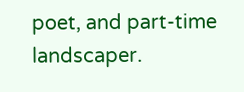poet, and part-time landscaper.